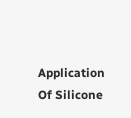Application Of Silicone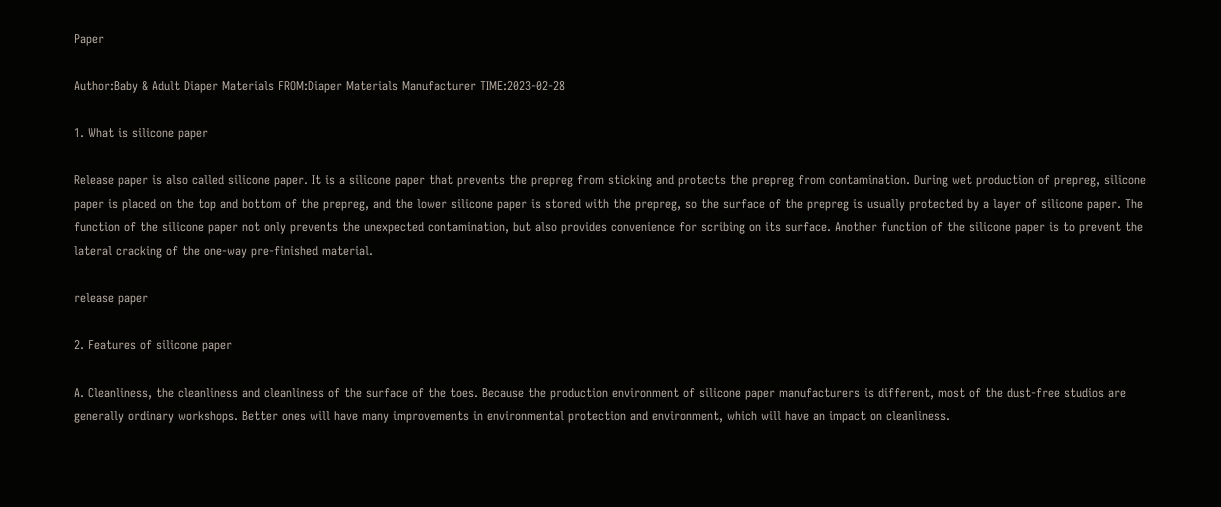Paper

Author:Baby & Adult Diaper Materials FROM:Diaper Materials Manufacturer TIME:2023-02-28

1. What is silicone paper

Release paper is also called silicone paper. It is a silicone paper that prevents the prepreg from sticking and protects the prepreg from contamination. During wet production of prepreg, silicone paper is placed on the top and bottom of the prepreg, and the lower silicone paper is stored with the prepreg, so the surface of the prepreg is usually protected by a layer of silicone paper. The function of the silicone paper not only prevents the unexpected contamination, but also provides convenience for scribing on its surface. Another function of the silicone paper is to prevent the lateral cracking of the one-way pre-finished material.

release paper

2. Features of silicone paper

A. Cleanliness, the cleanliness and cleanliness of the surface of the toes. Because the production environment of silicone paper manufacturers is different, most of the dust-free studios are generally ordinary workshops. Better ones will have many improvements in environmental protection and environment, which will have an impact on cleanliness.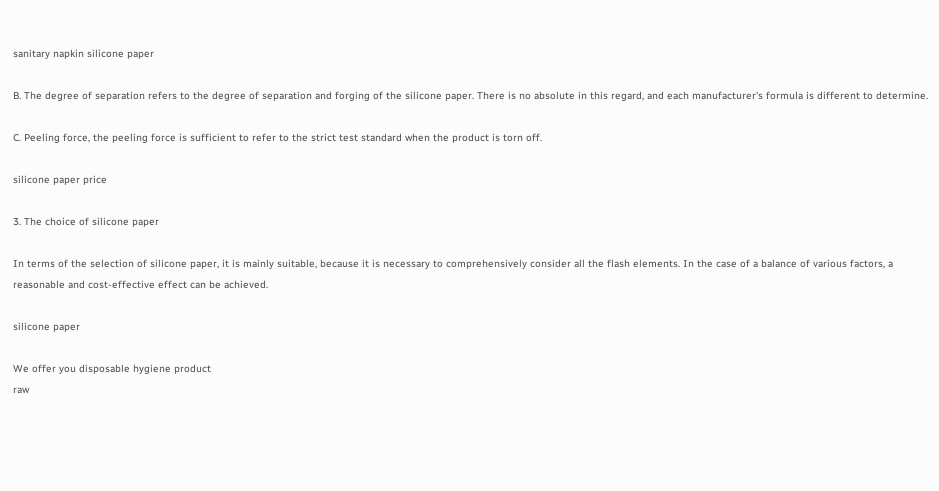sanitary napkin silicone paper

B. The degree of separation refers to the degree of separation and forging of the silicone paper. There is no absolute in this regard, and each manufacturer's formula is different to determine.

C. Peeling force, the peeling force is sufficient to refer to the strict test standard when the product is torn off.

silicone paper price

3. The choice of silicone paper

In terms of the selection of silicone paper, it is mainly suitable, because it is necessary to comprehensively consider all the flash elements. In the case of a balance of various factors, a reasonable and cost-effective effect can be achieved.

silicone paper

We offer you disposable hygiene product
raw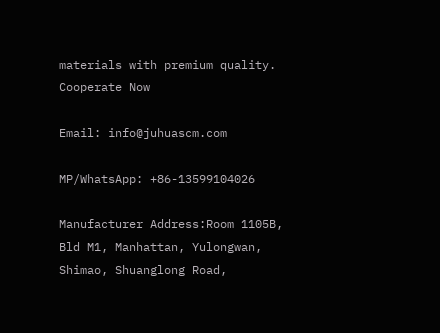materials with premium quality.
Cooperate Now

Email: info@juhuascm.com

MP/WhatsApp: +86-13599104026

Manufacturer Address:Room 1105B, Bld M1, Manhattan, Yulongwan, Shimao, Shuanglong Road,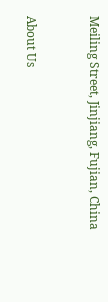Meiling Street, Jinjiang, Fujian, China


About Us